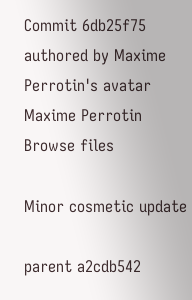Commit 6db25f75 authored by Maxime Perrotin's avatar Maxime Perrotin
Browse files

Minor cosmetic update

parent a2cdb542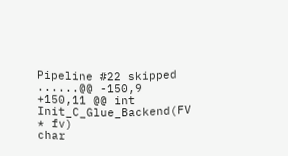Pipeline #22 skipped
......@@ -150,9 +150,11 @@ int Init_C_Glue_Backend(FV * fv)
char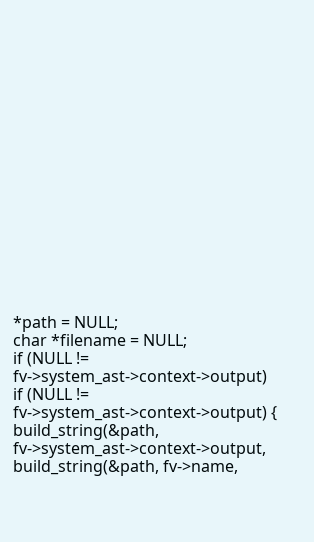*path = NULL;
char *filename = NULL;
if (NULL != fv->system_ast->context->output)
if (NULL != fv->system_ast->context->output) {
build_string(&path, fv->system_ast->context->output,
build_string(&path, fv->name,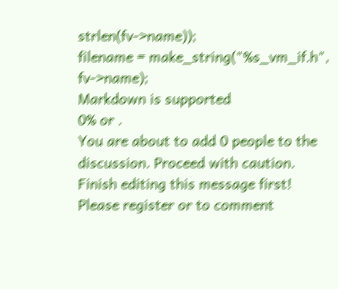strlen(fv->name));
filename = make_string("%s_vm_if.h", fv->name);
Markdown is supported
0% or .
You are about to add 0 people to the discussion. Proceed with caution.
Finish editing this message first!
Please register or to comment